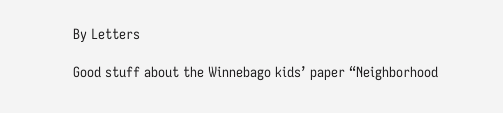By Letters

Good stuff about the Winnebago kids’ paper “Neighborhood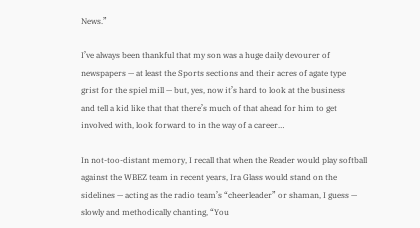News.”

I’ve always been thankful that my son was a huge daily devourer of
newspapers — at least the Sports sections and their acres of agate type
grist for the spiel mill — but, yes, now it’s hard to look at the business
and tell a kid like that that there’s much of that ahead for him to get
involved with, look forward to in the way of a career…

In not-too-distant memory, I recall that when the Reader would play softball
against the WBEZ team in recent years, Ira Glass would stand on the
sidelines — acting as the radio team’s “cheerleader” or shaman, I guess —
slowly and methodically chanting, “You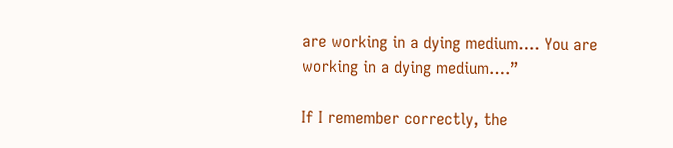are working in a dying medium…. You are working in a dying medium….”

If I remember correctly, the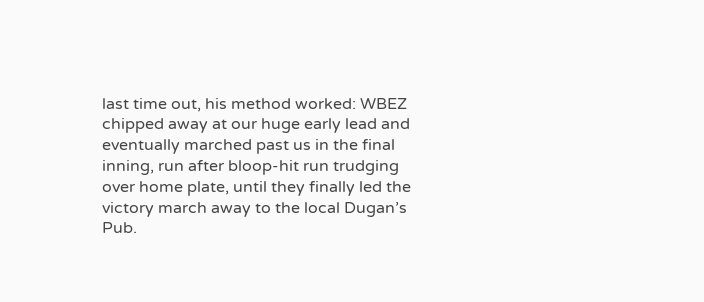last time out, his method worked: WBEZ chipped away at our huge early lead and eventually marched past us in the final inning, run after bloop-hit run trudging over home plate, until they finally led the victory march away to the local Dugan’s Pub.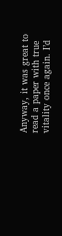Anyway, it was great to read a paper with true vitality once again. I’d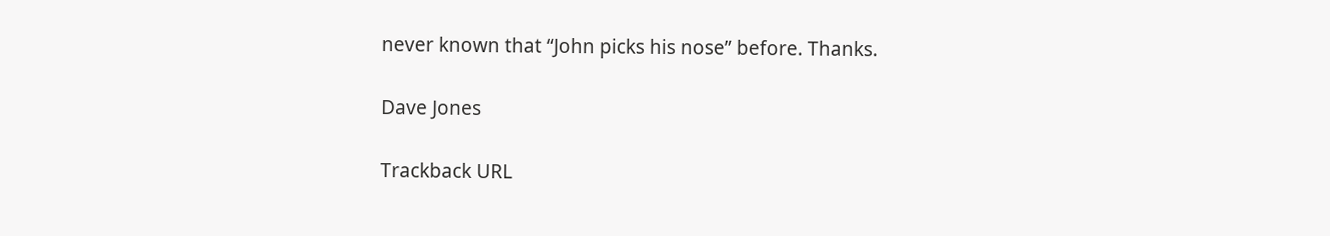never known that “John picks his nose” before. Thanks.

Dave Jones

Trackback URL